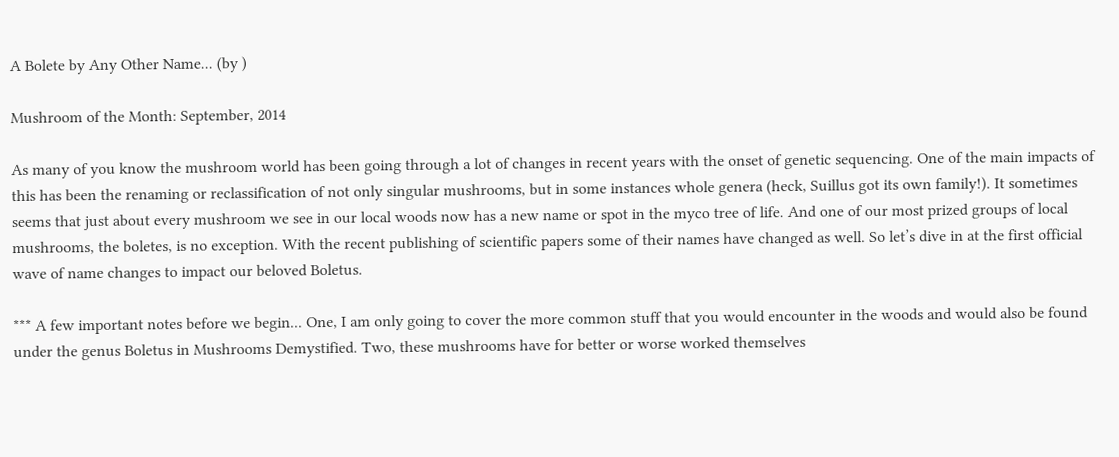A Bolete by Any Other Name... (by )

Mushroom of the Month: September, 2014

As many of you know the mushroom world has been going through a lot of changes in recent years with the onset of genetic sequencing. One of the main impacts of this has been the renaming or reclassification of not only singular mushrooms, but in some instances whole genera (heck, Suillus got its own family!). It sometimes seems that just about every mushroom we see in our local woods now has a new name or spot in the myco tree of life. And one of our most prized groups of local mushrooms, the boletes, is no exception. With the recent publishing of scientific papers some of their names have changed as well. So let’s dive in at the first official wave of name changes to impact our beloved Boletus.

*** A few important notes before we begin... One, I am only going to cover the more common stuff that you would encounter in the woods and would also be found under the genus Boletus in Mushrooms Demystified. Two, these mushrooms have for better or worse worked themselves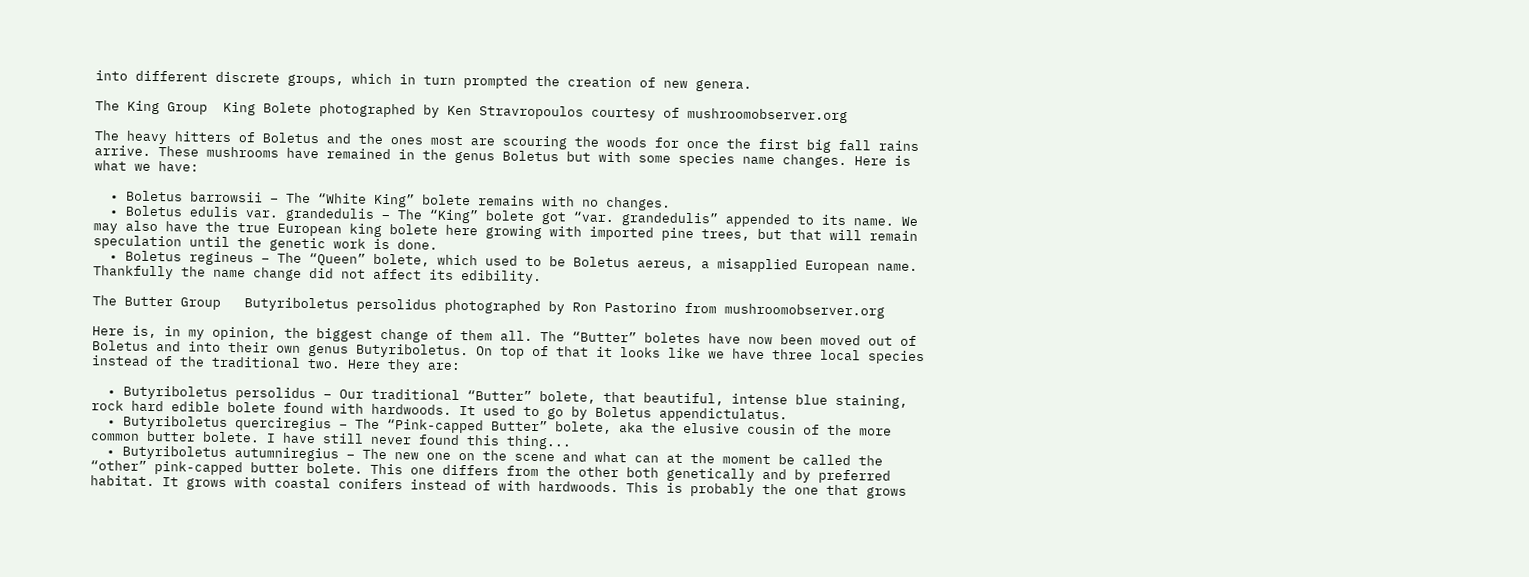into different discrete groups, which in turn prompted the creation of new genera.

The King Group  King Bolete photographed by Ken Stravropoulos courtesy of mushroomobserver.org

The heavy hitters of Boletus and the ones most are scouring the woods for once the first big fall rains arrive. These mushrooms have remained in the genus Boletus but with some species name changes. Here is what we have:

  • Boletus barrowsii – The “White King” bolete remains with no changes.
  • Boletus edulis var. grandedulis – The “King” bolete got “var. grandedulis” appended to its name. We may also have the true European king bolete here growing with imported pine trees, but that will remain speculation until the genetic work is done.
  • Boletus regineus – The “Queen” bolete, which used to be Boletus aereus, a misapplied European name. Thankfully the name change did not affect its edibility.

The Butter Group   Butyriboletus persolidus photographed by Ron Pastorino from mushroomobserver.org

Here is, in my opinion, the biggest change of them all. The “Butter” boletes have now been moved out of Boletus and into their own genus Butyriboletus. On top of that it looks like we have three local species instead of the traditional two. Here they are:

  • Butyriboletus persolidus – Our traditional “Butter” bolete, that beautiful, intense blue staining, rock hard edible bolete found with hardwoods. It used to go by Boletus appendictulatus.
  • Butyriboletus querciregius – The “Pink-capped Butter” bolete, aka the elusive cousin of the more common butter bolete. I have still never found this thing...
  • Butyriboletus autumniregius – The new one on the scene and what can at the moment be called the “other” pink-capped butter bolete. This one differs from the other both genetically and by preferred habitat. It grows with coastal conifers instead of with hardwoods. This is probably the one that grows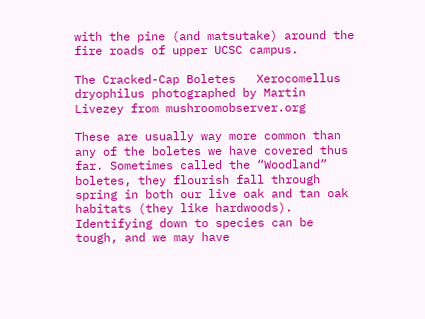with the pine (and matsutake) around the fire roads of upper UCSC campus.

The Cracked-Cap Boletes   Xerocomellus dryophilus photographed by Martin Livezey from mushroomobserver.org

These are usually way more common than any of the boletes we have covered thus far. Sometimes called the “Woodland” boletes, they flourish fall through spring in both our live oak and tan oak habitats (they like hardwoods). Identifying down to species can be tough, and we may have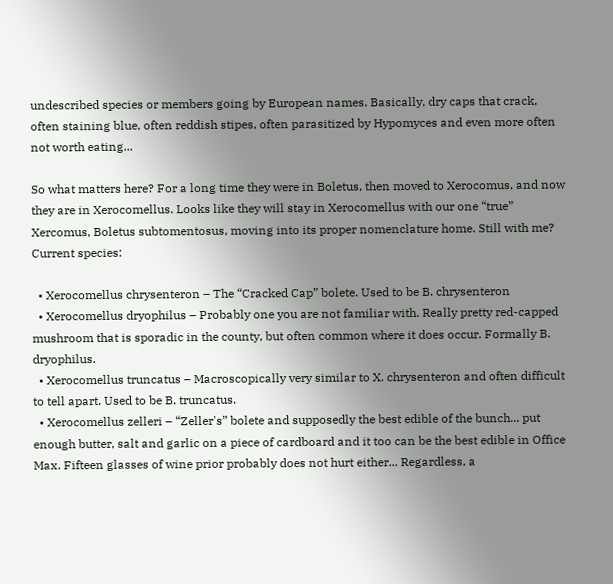undescribed species or members going by European names. Basically, dry caps that crack, often staining blue, often reddish stipes, often parasitized by Hypomyces and even more often not worth eating...

So what matters here? For a long time they were in Boletus, then moved to Xerocomus, and now they are in Xerocomellus. Looks like they will stay in Xerocomellus with our one “true” Xercomus, Boletus subtomentosus, moving into its proper nomenclature home. Still with me? Current species:

  • Xerocomellus chrysenteron – The “Cracked Cap” bolete. Used to be B. chrysenteron
  • Xerocomellus dryophilus – Probably one you are not familiar with. Really pretty red-capped mushroom that is sporadic in the county, but often common where it does occur. Formally B. dryophilus.
  • Xerocomellus truncatus – Macroscopically very similar to X. chrysenteron and often difficult to tell apart. Used to be B. truncatus.
  • Xerocomellus zelleri – “Zeller's” bolete and supposedly the best edible of the bunch... put enough butter, salt and garlic on a piece of cardboard and it too can be the best edible in Office Max. Fifteen glasses of wine prior probably does not hurt either... Regardless, a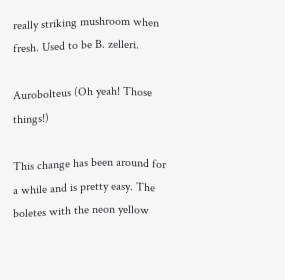really striking mushroom when fresh. Used to be B. zelleri.

Aurobolteus (Oh yeah! Those things!)

This change has been around for a while and is pretty easy. The boletes with the neon yellow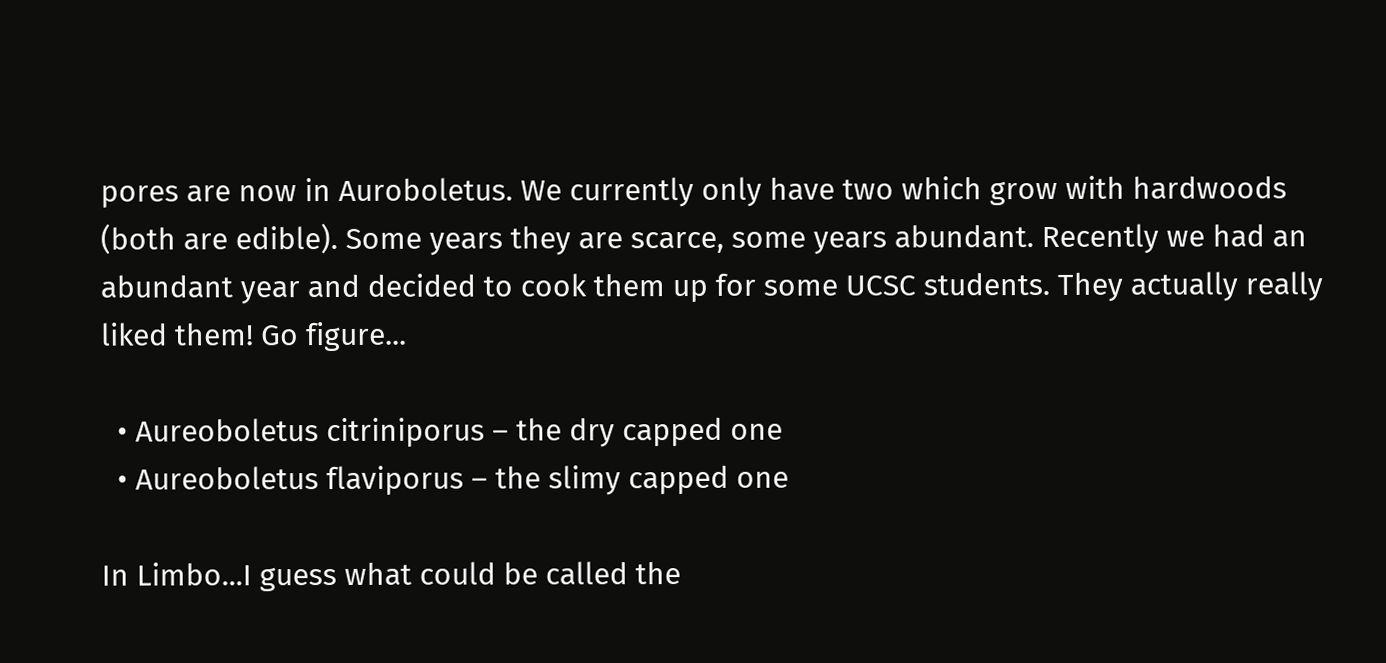pores are now in Auroboletus. We currently only have two which grow with hardwoods (both are edible). Some years they are scarce, some years abundant. Recently we had an abundant year and decided to cook them up for some UCSC students. They actually really liked them! Go figure...

  • Aureoboletus citriniporus – the dry capped one
  • Aureoboletus flaviporus – the slimy capped one

In Limbo...I guess what could be called the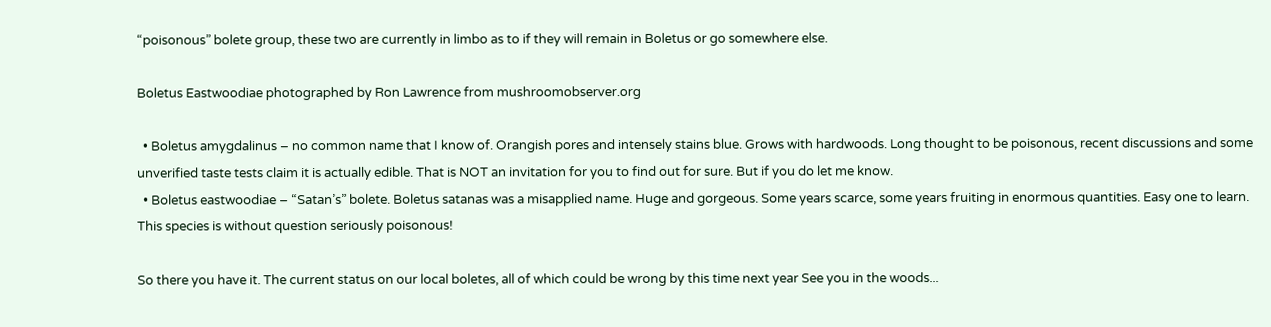“poisonous” bolete group, these two are currently in limbo as to if they will remain in Boletus or go somewhere else.

Boletus Eastwoodiae photographed by Ron Lawrence from mushroomobserver.org

  • Boletus amygdalinus – no common name that I know of. Orangish pores and intensely stains blue. Grows with hardwoods. Long thought to be poisonous, recent discussions and some unverified taste tests claim it is actually edible. That is NOT an invitation for you to find out for sure. But if you do let me know.
  • Boletus eastwoodiae – “Satan’s” bolete. Boletus satanas was a misapplied name. Huge and gorgeous. Some years scarce, some years fruiting in enormous quantities. Easy one to learn. This species is without question seriously poisonous!

So there you have it. The current status on our local boletes, all of which could be wrong by this time next year See you in the woods...